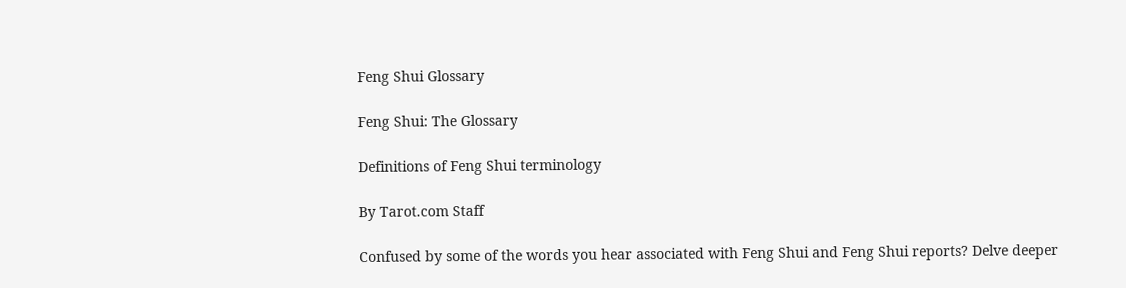Feng Shui Glossary

Feng Shui: The Glossary

Definitions of Feng Shui terminology

By Tarot.com Staff

Confused by some of the words you hear associated with Feng Shui and Feng Shui reports? Delve deeper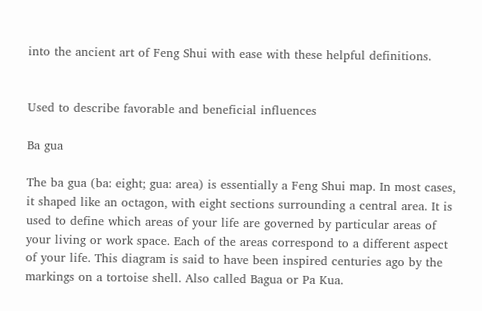into the ancient art of Feng Shui with ease with these helpful definitions.


Used to describe favorable and beneficial influences

Ba gua

The ba gua (ba: eight; gua: area) is essentially a Feng Shui map. In most cases, it shaped like an octagon, with eight sections surrounding a central area. It is used to define which areas of your life are governed by particular areas of your living or work space. Each of the areas correspond to a different aspect of your life. This diagram is said to have been inspired centuries ago by the markings on a tortoise shell. Also called Bagua or Pa Kua.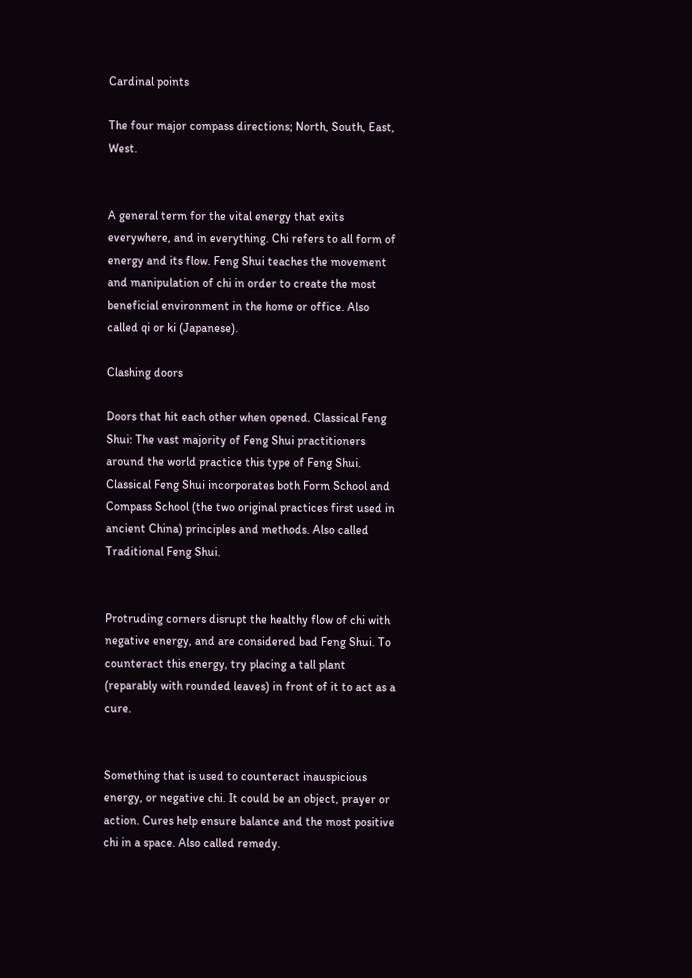Cardinal points

The four major compass directions; North, South, East, West.


A general term for the vital energy that exits everywhere, and in everything. Chi refers to all form of energy and its flow. Feng Shui teaches the movement and manipulation of chi in order to create the most beneficial environment in the home or office. Also called qi or ki (Japanese).

Clashing doors

Doors that hit each other when opened. Classical Feng Shui: The vast majority of Feng Shui practitioners around the world practice this type of Feng Shui. Classical Feng Shui incorporates both Form School and Compass School (the two original practices first used in ancient China) principles and methods. Also called Traditional Feng Shui.


Protruding corners disrupt the healthy flow of chi with negative energy, and are considered bad Feng Shui. To counteract this energy, try placing a tall plant (reparably with rounded leaves) in front of it to act as a cure.


Something that is used to counteract inauspicious energy, or negative chi. It could be an object, prayer or action. Cures help ensure balance and the most positive chi in a space. Also called remedy.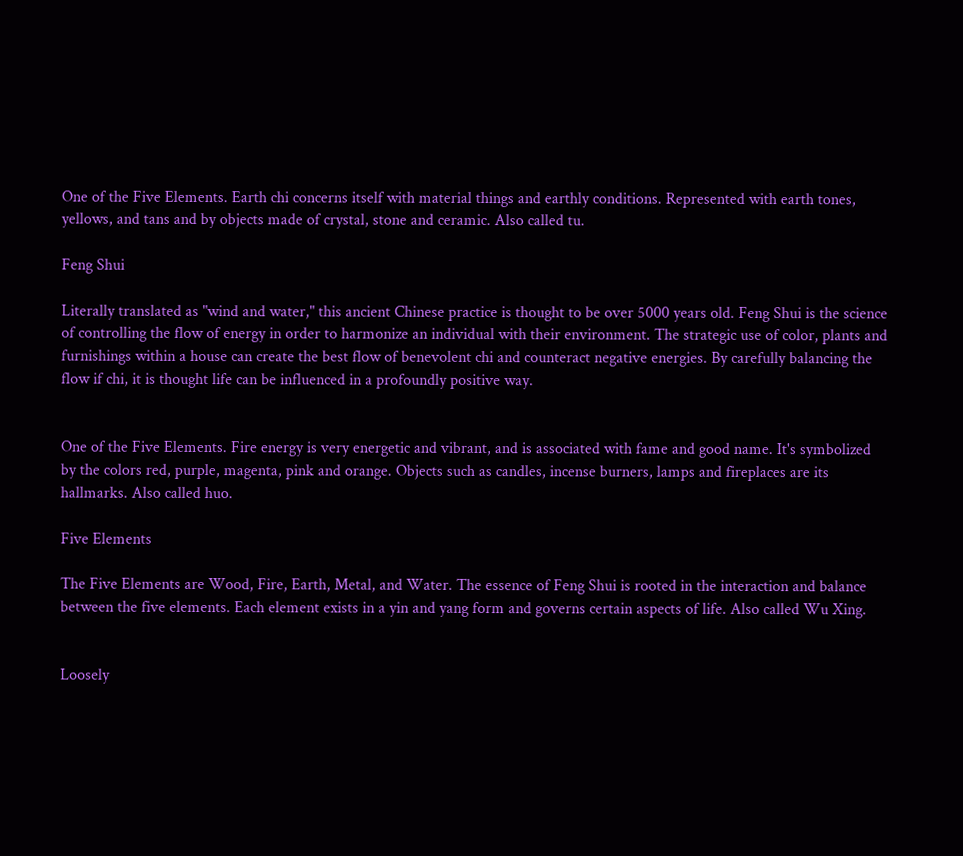One of the Five Elements. Earth chi concerns itself with material things and earthly conditions. Represented with earth tones, yellows, and tans and by objects made of crystal, stone and ceramic. Also called tu.

Feng Shui

Literally translated as "wind and water," this ancient Chinese practice is thought to be over 5000 years old. Feng Shui is the science of controlling the flow of energy in order to harmonize an individual with their environment. The strategic use of color, plants and furnishings within a house can create the best flow of benevolent chi and counteract negative energies. By carefully balancing the flow if chi, it is thought life can be influenced in a profoundly positive way.


One of the Five Elements. Fire energy is very energetic and vibrant, and is associated with fame and good name. It's symbolized by the colors red, purple, magenta, pink and orange. Objects such as candles, incense burners, lamps and fireplaces are its hallmarks. Also called huo.

Five Elements

The Five Elements are Wood, Fire, Earth, Metal, and Water. The essence of Feng Shui is rooted in the interaction and balance between the five elements. Each element exists in a yin and yang form and governs certain aspects of life. Also called Wu Xing.


Loosely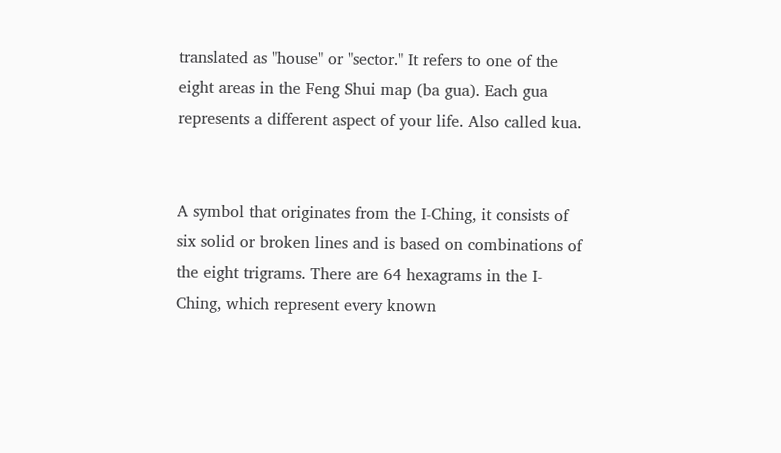translated as "house" or "sector." It refers to one of the eight areas in the Feng Shui map (ba gua). Each gua represents a different aspect of your life. Also called kua.


A symbol that originates from the I-Ching, it consists of six solid or broken lines and is based on combinations of the eight trigrams. There are 64 hexagrams in the I-Ching, which represent every known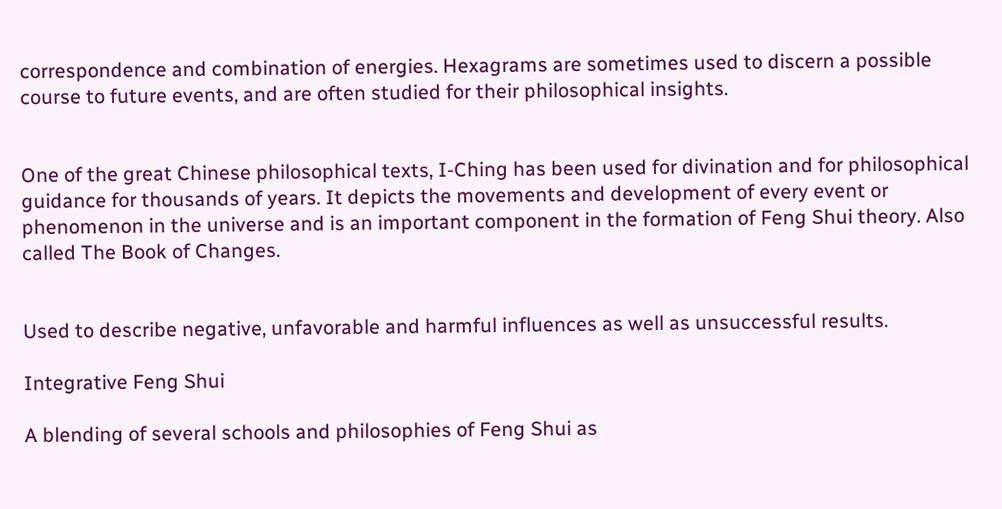correspondence and combination of energies. Hexagrams are sometimes used to discern a possible course to future events, and are often studied for their philosophical insights.


One of the great Chinese philosophical texts, I-Ching has been used for divination and for philosophical guidance for thousands of years. It depicts the movements and development of every event or phenomenon in the universe and is an important component in the formation of Feng Shui theory. Also called The Book of Changes.


Used to describe negative, unfavorable and harmful influences as well as unsuccessful results.

Integrative Feng Shui

A blending of several schools and philosophies of Feng Shui as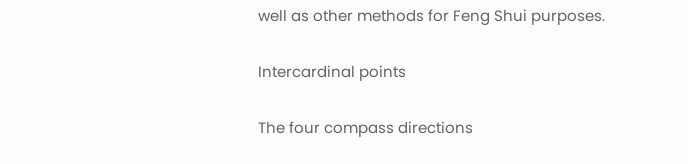well as other methods for Feng Shui purposes.

Intercardinal points

The four compass directions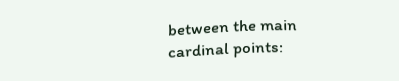between the main cardinal points: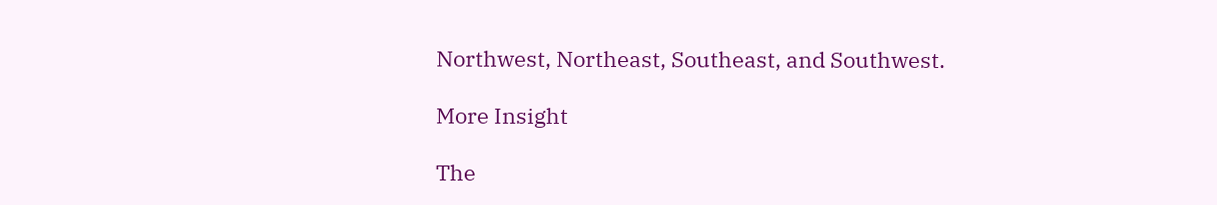Northwest, Northeast, Southeast, and Southwest.

More Insight

The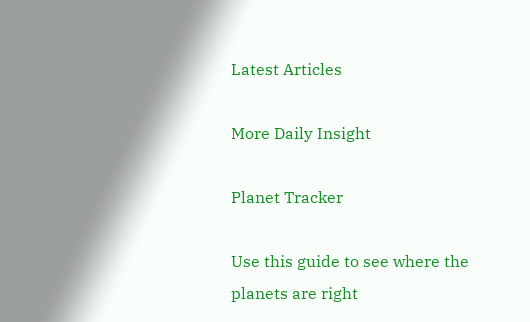Latest Articles

More Daily Insight

Planet Tracker

Use this guide to see where the planets are right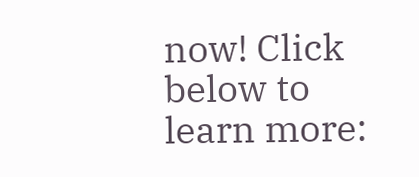now! Click below to learn more: